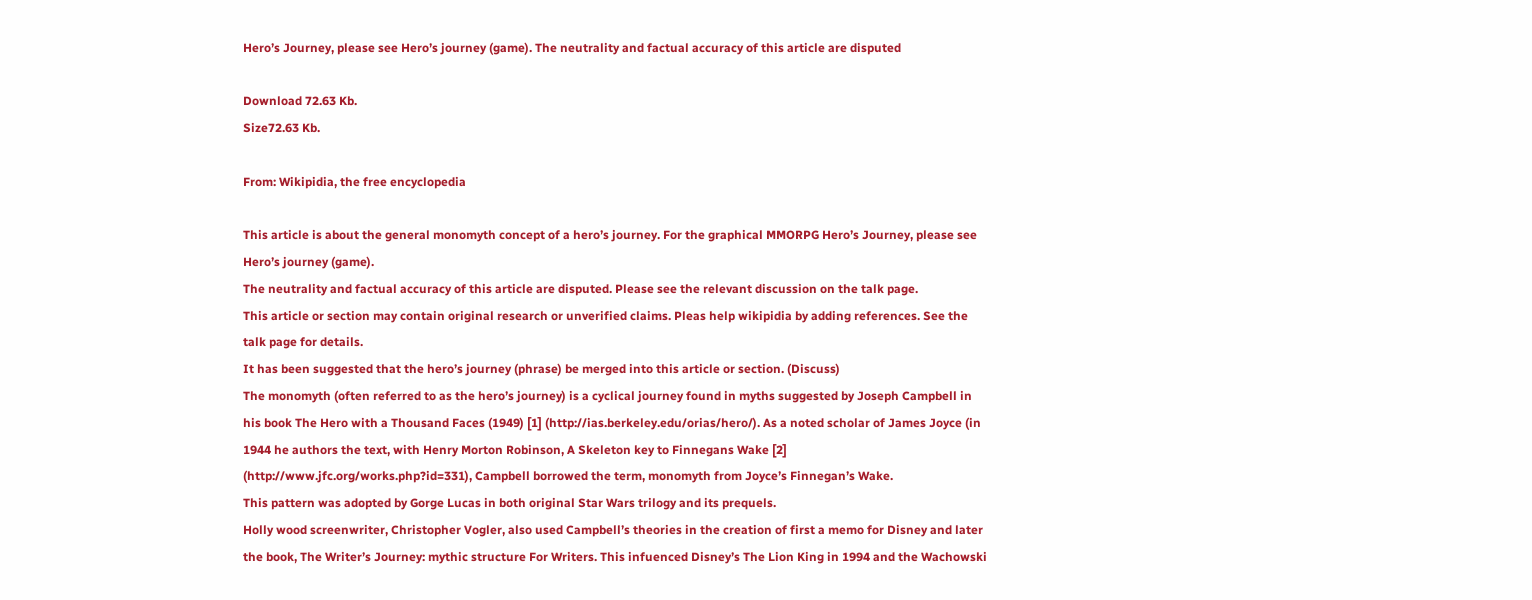Hero’s Journey, please see Hero’s journey (game). The neutrality and factual accuracy of this article are disputed

Download 72.63 Kb.
Size72.63 Kb.

From: Wikipidia, the free encyclopedia

This article is about the general monomyth concept of a hero’s journey. For the graphical MMORPG Hero’s Journey, please see Hero’s journey (game).
The neutrality and factual accuracy of this article are disputed. Please see the relevant discussion on the talk page.
This article or section may contain original research or unverified claims. Pleas help wikipidia by adding references. See the talk page for details.
It has been suggested that the hero’s journey (phrase) be merged into this article or section. (Discuss)
The monomyth (often referred to as the hero’s journey) is a cyclical journey found in myths suggested by Joseph Campbell in his book The Hero with a Thousand Faces (1949) [1] (http://ias.berkeley.edu/orias/hero/). As a noted scholar of James Joyce (in 1944 he authors the text, with Henry Morton Robinson, A Skeleton key to Finnegans Wake [2] (http://www.jfc.org/works.php?id=331), Campbell borrowed the term, monomyth from Joyce’s Finnegan’s Wake.
This pattern was adopted by Gorge Lucas in both original Star Wars trilogy and its prequels.
Holly wood screenwriter, Christopher Vogler, also used Campbell’s theories in the creation of first a memo for Disney and later the book, The Writer’s Journey: mythic structure For Writers. This infuenced Disney’s The Lion King in 1994 and the Wachowski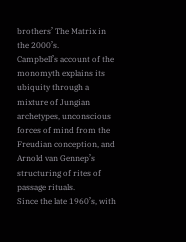brothers’ The Matrix in the 2000’s.
Campbell’s account of the monomyth explains its ubiquity through a mixture of Jungian archetypes, unconscious forces of mind from the Freudian conception, and Arnold van Gennep’s structuring of rites of passage rituals.
Since the late 1960’s, with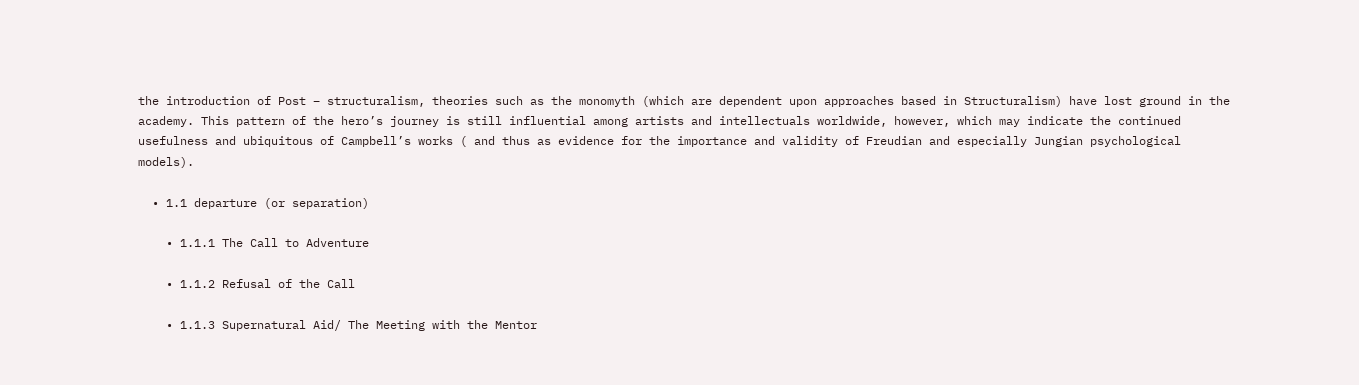the introduction of Post – structuralism, theories such as the monomyth (which are dependent upon approaches based in Structuralism) have lost ground in the academy. This pattern of the hero’s journey is still influential among artists and intellectuals worldwide, however, which may indicate the continued usefulness and ubiquitous of Campbell’s works ( and thus as evidence for the importance and validity of Freudian and especially Jungian psychological models).

  • 1.1 departure (or separation)

    • 1.1.1 The Call to Adventure

    • 1.1.2 Refusal of the Call

    • 1.1.3 Supernatural Aid/ The Meeting with the Mentor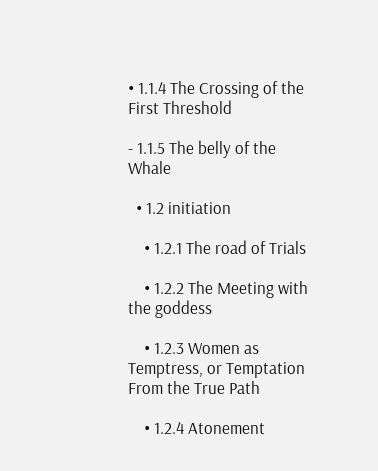• 1.1.4 The Crossing of the First Threshold

- 1.1.5 The belly of the Whale

  • 1.2 initiation

    • 1.2.1 The road of Trials

    • 1.2.2 The Meeting with the goddess

    • 1.2.3 Women as Temptress, or Temptation From the True Path

    • 1.2.4 Atonement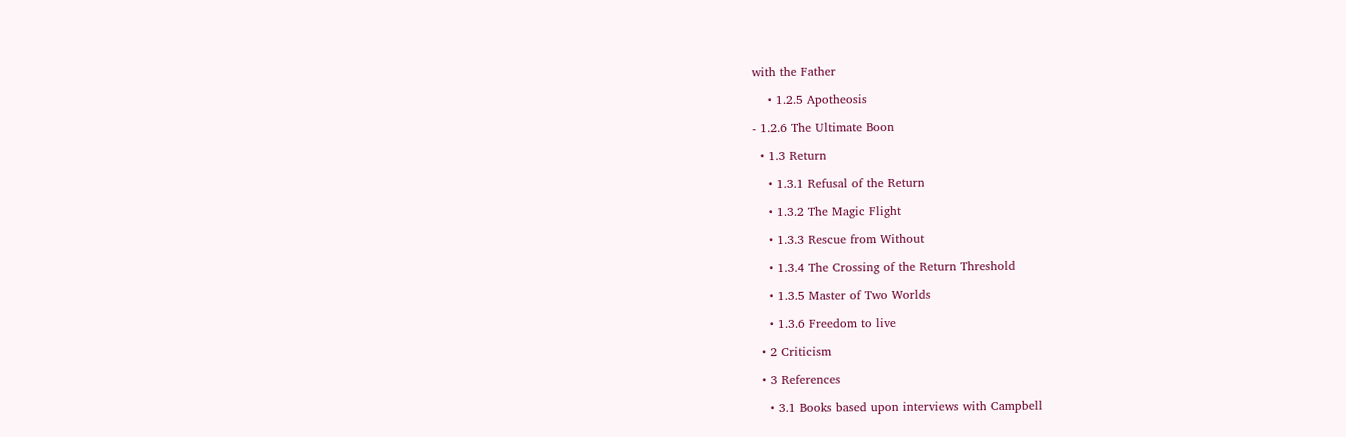with the Father

    • 1.2.5 Apotheosis

- 1.2.6 The Ultimate Boon

  • 1.3 Return

    • 1.3.1 Refusal of the Return

    • 1.3.2 The Magic Flight

    • 1.3.3 Rescue from Without

    • 1.3.4 The Crossing of the Return Threshold

    • 1.3.5 Master of Two Worlds

    • 1.3.6 Freedom to live

  • 2 Criticism

  • 3 References

    • 3.1 Books based upon interviews with Campbell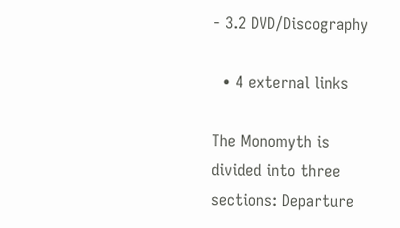- 3.2 DVD/Discography

  • 4 external links

The Monomyth is divided into three sections: Departure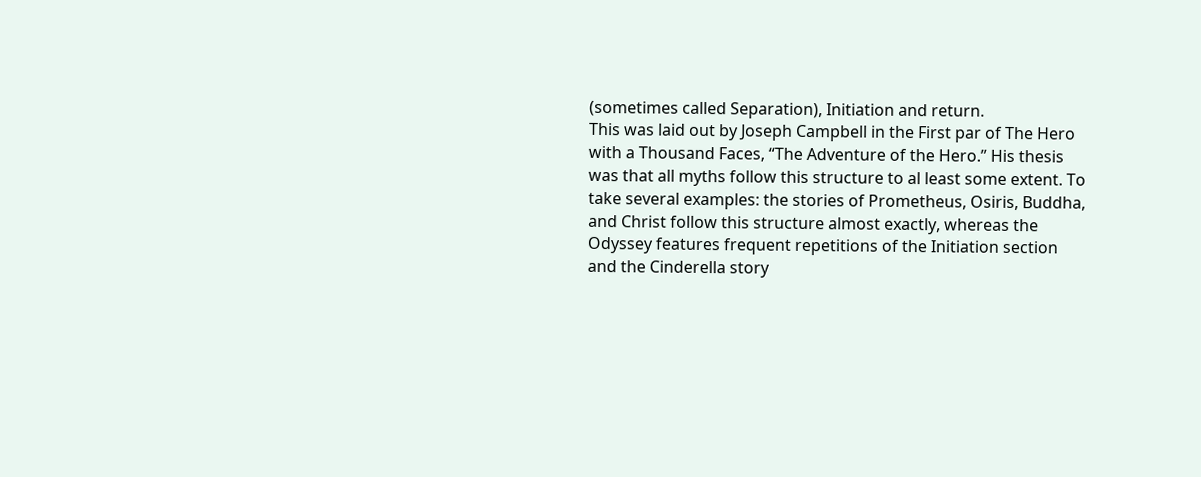(sometimes called Separation), Initiation and return.
This was laid out by Joseph Campbell in the First par of The Hero with a Thousand Faces, “The Adventure of the Hero.” His thesis was that all myths follow this structure to al least some extent. To take several examples: the stories of Prometheus, Osiris, Buddha, and Christ follow this structure almost exactly, whereas the Odyssey features frequent repetitions of the Initiation section and the Cinderella story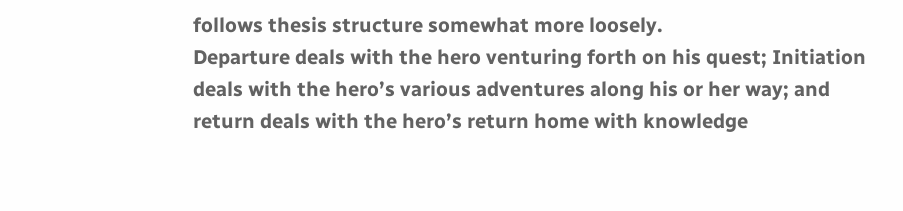follows thesis structure somewhat more loosely.
Departure deals with the hero venturing forth on his quest; Initiation deals with the hero’s various adventures along his or her way; and return deals with the hero’s return home with knowledge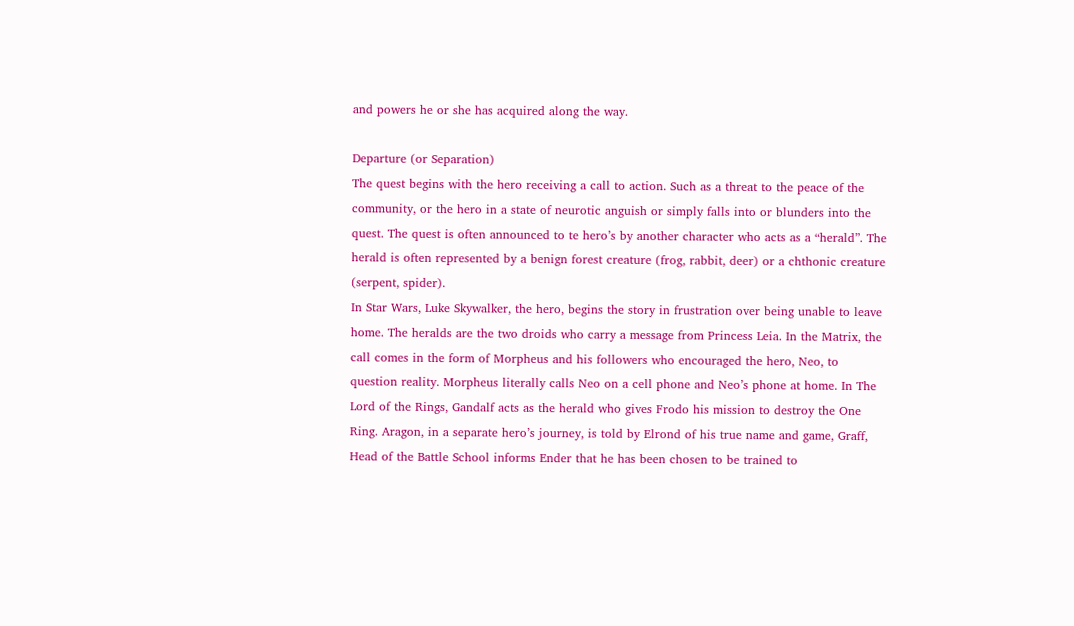and powers he or she has acquired along the way.

Departure (or Separation)
The quest begins with the hero receiving a call to action. Such as a threat to the peace of the community, or the hero in a state of neurotic anguish or simply falls into or blunders into the quest. The quest is often announced to te hero’s by another character who acts as a “herald”. The herald is often represented by a benign forest creature (frog, rabbit, deer) or a chthonic creature (serpent, spider).
In Star Wars, Luke Skywalker, the hero, begins the story in frustration over being unable to leave home. The heralds are the two droids who carry a message from Princess Leia. In the Matrix, the call comes in the form of Morpheus and his followers who encouraged the hero, Neo, to question reality. Morpheus literally calls Neo on a cell phone and Neo’s phone at home. In The Lord of the Rings, Gandalf acts as the herald who gives Frodo his mission to destroy the One Ring. Aragon, in a separate hero’s journey, is told by Elrond of his true name and game, Graff, Head of the Battle School informs Ender that he has been chosen to be trained to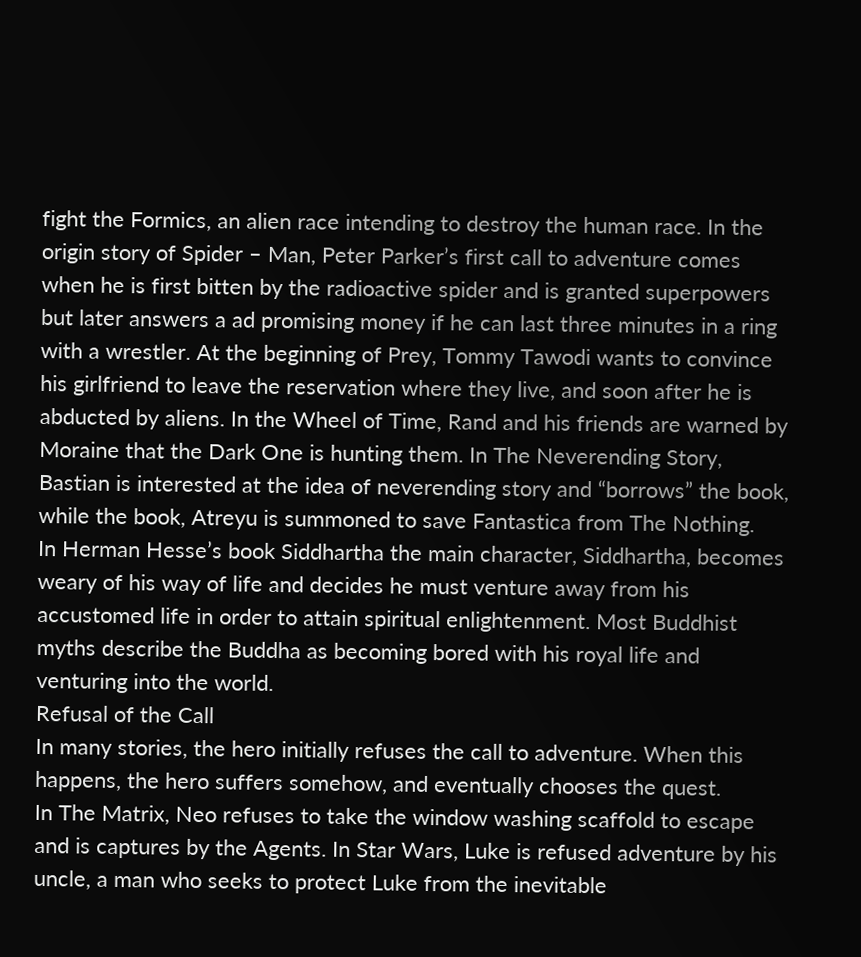fight the Formics, an alien race intending to destroy the human race. In the origin story of Spider – Man, Peter Parker’s first call to adventure comes when he is first bitten by the radioactive spider and is granted superpowers but later answers a ad promising money if he can last three minutes in a ring with a wrestler. At the beginning of Prey, Tommy Tawodi wants to convince his girlfriend to leave the reservation where they live, and soon after he is abducted by aliens. In the Wheel of Time, Rand and his friends are warned by Moraine that the Dark One is hunting them. In The Neverending Story, Bastian is interested at the idea of neverending story and “borrows” the book, while the book, Atreyu is summoned to save Fantastica from The Nothing.
In Herman Hesse’s book Siddhartha the main character, Siddhartha, becomes weary of his way of life and decides he must venture away from his accustomed life in order to attain spiritual enlightenment. Most Buddhist myths describe the Buddha as becoming bored with his royal life and venturing into the world.
Refusal of the Call
In many stories, the hero initially refuses the call to adventure. When this happens, the hero suffers somehow, and eventually chooses the quest.
In The Matrix, Neo refuses to take the window washing scaffold to escape and is captures by the Agents. In Star Wars, Luke is refused adventure by his uncle, a man who seeks to protect Luke from the inevitable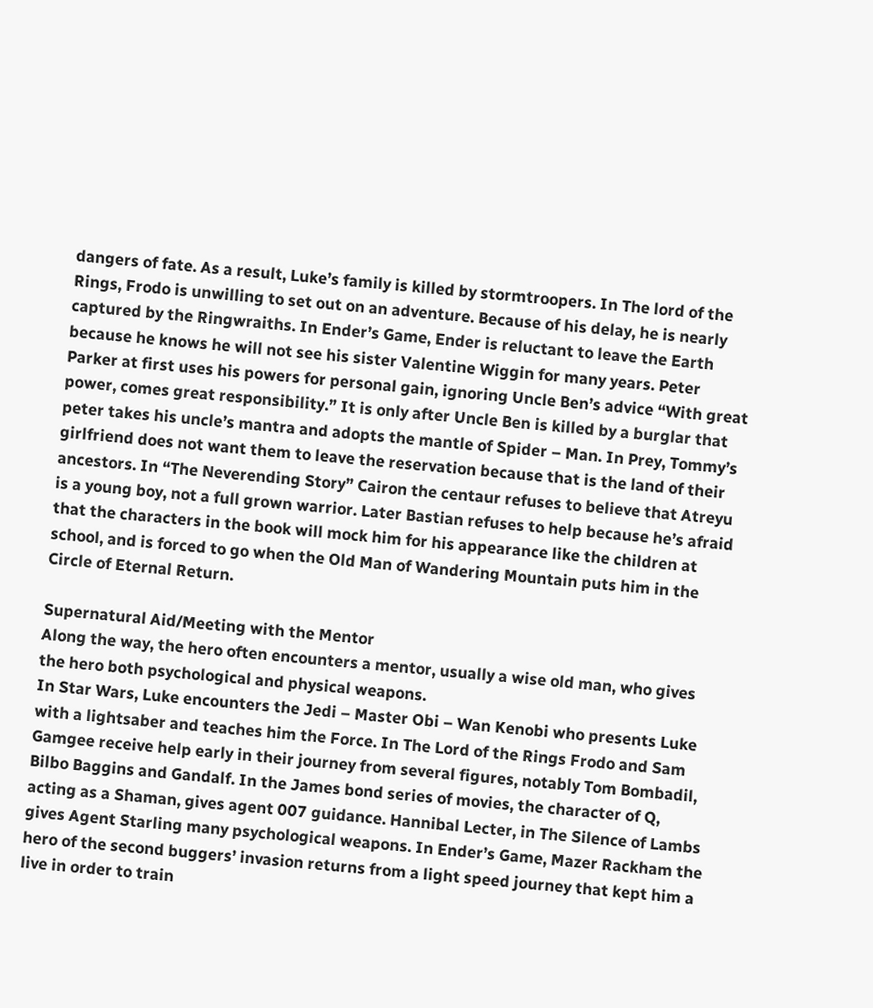dangers of fate. As a result, Luke’s family is killed by stormtroopers. In The lord of the Rings, Frodo is unwilling to set out on an adventure. Because of his delay, he is nearly captured by the Ringwraiths. In Ender’s Game, Ender is reluctant to leave the Earth because he knows he will not see his sister Valentine Wiggin for many years. Peter Parker at first uses his powers for personal gain, ignoring Uncle Ben’s advice “With great power, comes great responsibility.” It is only after Uncle Ben is killed by a burglar that peter takes his uncle’s mantra and adopts the mantle of Spider – Man. In Prey, Tommy’s girlfriend does not want them to leave the reservation because that is the land of their ancestors. In “The Neverending Story” Cairon the centaur refuses to believe that Atreyu is a young boy, not a full grown warrior. Later Bastian refuses to help because he’s afraid that the characters in the book will mock him for his appearance like the children at school, and is forced to go when the Old Man of Wandering Mountain puts him in the Circle of Eternal Return.

Supernatural Aid/Meeting with the Mentor
Along the way, the hero often encounters a mentor, usually a wise old man, who gives the hero both psychological and physical weapons.
In Star Wars, Luke encounters the Jedi – Master Obi – Wan Kenobi who presents Luke with a lightsaber and teaches him the Force. In The Lord of the Rings Frodo and Sam Gamgee receive help early in their journey from several figures, notably Tom Bombadil, Bilbo Baggins and Gandalf. In the James bond series of movies, the character of Q, acting as a Shaman, gives agent 007 guidance. Hannibal Lecter, in The Silence of Lambs gives Agent Starling many psychological weapons. In Ender’s Game, Mazer Rackham the hero of the second buggers’ invasion returns from a light speed journey that kept him a live in order to train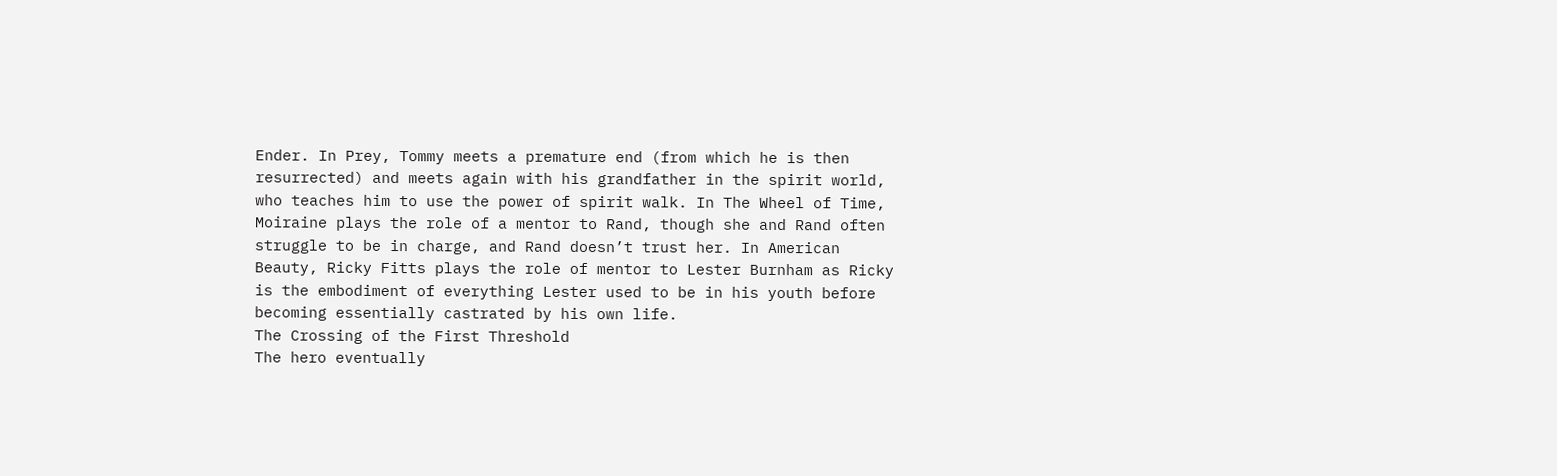Ender. In Prey, Tommy meets a premature end (from which he is then resurrected) and meets again with his grandfather in the spirit world, who teaches him to use the power of spirit walk. In The Wheel of Time, Moiraine plays the role of a mentor to Rand, though she and Rand often struggle to be in charge, and Rand doesn’t trust her. In American Beauty, Ricky Fitts plays the role of mentor to Lester Burnham as Ricky is the embodiment of everything Lester used to be in his youth before becoming essentially castrated by his own life.
The Crossing of the First Threshold
The hero eventually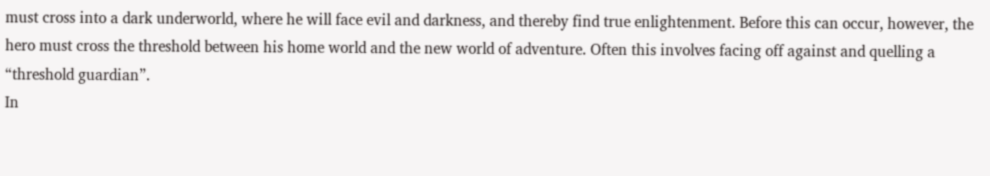must cross into a dark underworld, where he will face evil and darkness, and thereby find true enlightenment. Before this can occur, however, the hero must cross the threshold between his home world and the new world of adventure. Often this involves facing off against and quelling a “threshold guardian”.
In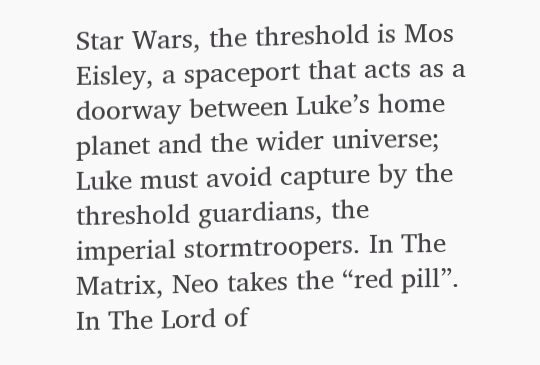Star Wars, the threshold is Mos Eisley, a spaceport that acts as a doorway between Luke’s home planet and the wider universe; Luke must avoid capture by the threshold guardians, the imperial stormtroopers. In The Matrix, Neo takes the “red pill”. In The Lord of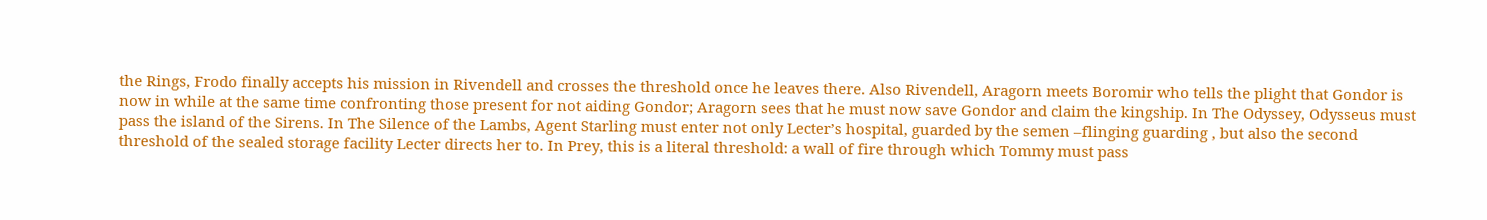the Rings, Frodo finally accepts his mission in Rivendell and crosses the threshold once he leaves there. Also Rivendell, Aragorn meets Boromir who tells the plight that Gondor is now in while at the same time confronting those present for not aiding Gondor; Aragorn sees that he must now save Gondor and claim the kingship. In The Odyssey, Odysseus must pass the island of the Sirens. In The Silence of the Lambs, Agent Starling must enter not only Lecter’s hospital, guarded by the semen –flinging guarding , but also the second threshold of the sealed storage facility Lecter directs her to. In Prey, this is a literal threshold: a wall of fire through which Tommy must pass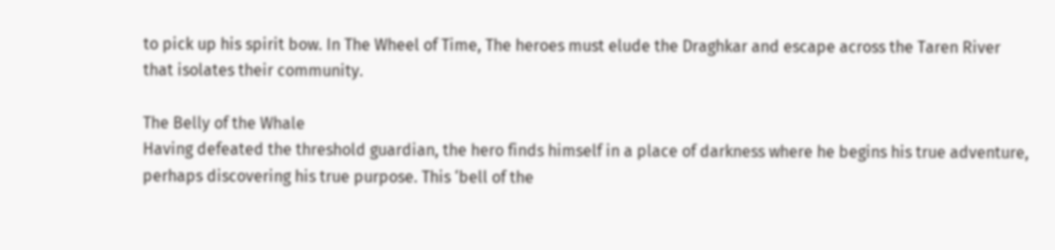to pick up his spirit bow. In The Wheel of Time, The heroes must elude the Draghkar and escape across the Taren River that isolates their community.

The Belly of the Whale
Having defeated the threshold guardian, the hero finds himself in a place of darkness where he begins his true adventure, perhaps discovering his true purpose. This ‘bell of the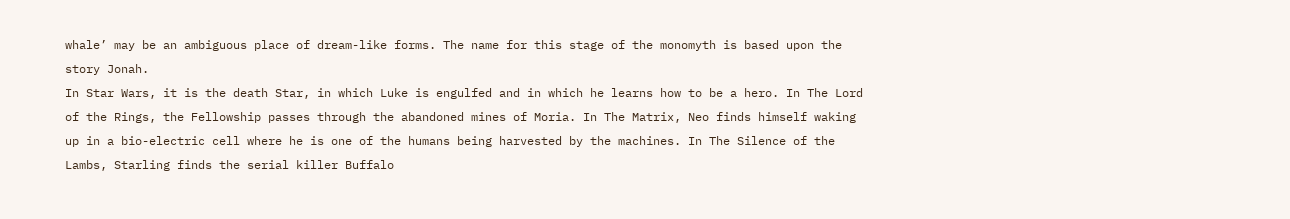whale’ may be an ambiguous place of dream-like forms. The name for this stage of the monomyth is based upon the story Jonah.
In Star Wars, it is the death Star, in which Luke is engulfed and in which he learns how to be a hero. In The Lord of the Rings, the Fellowship passes through the abandoned mines of Moria. In The Matrix, Neo finds himself waking up in a bio-electric cell where he is one of the humans being harvested by the machines. In The Silence of the Lambs, Starling finds the serial killer Buffalo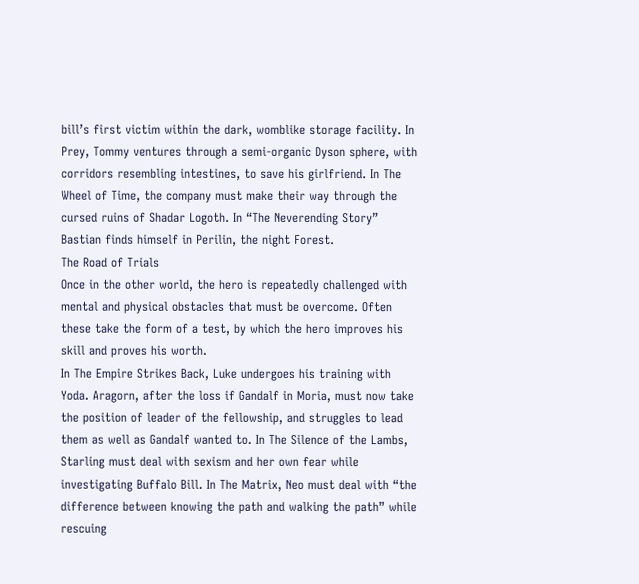bill’s first victim within the dark, womblike storage facility. In Prey, Tommy ventures through a semi-organic Dyson sphere, with corridors resembling intestines, to save his girlfriend. In The Wheel of Time, the company must make their way through the cursed ruins of Shadar Logoth. In “The Neverending Story” Bastian finds himself in Perilin, the night Forest.
The Road of Trials
Once in the other world, the hero is repeatedly challenged with mental and physical obstacles that must be overcome. Often these take the form of a test, by which the hero improves his skill and proves his worth.
In The Empire Strikes Back, Luke undergoes his training with Yoda. Aragorn, after the loss if Gandalf in Moria, must now take the position of leader of the fellowship, and struggles to lead them as well as Gandalf wanted to. In The Silence of the Lambs, Starling must deal with sexism and her own fear while investigating Buffalo Bill. In The Matrix, Neo must deal with “the difference between knowing the path and walking the path” while rescuing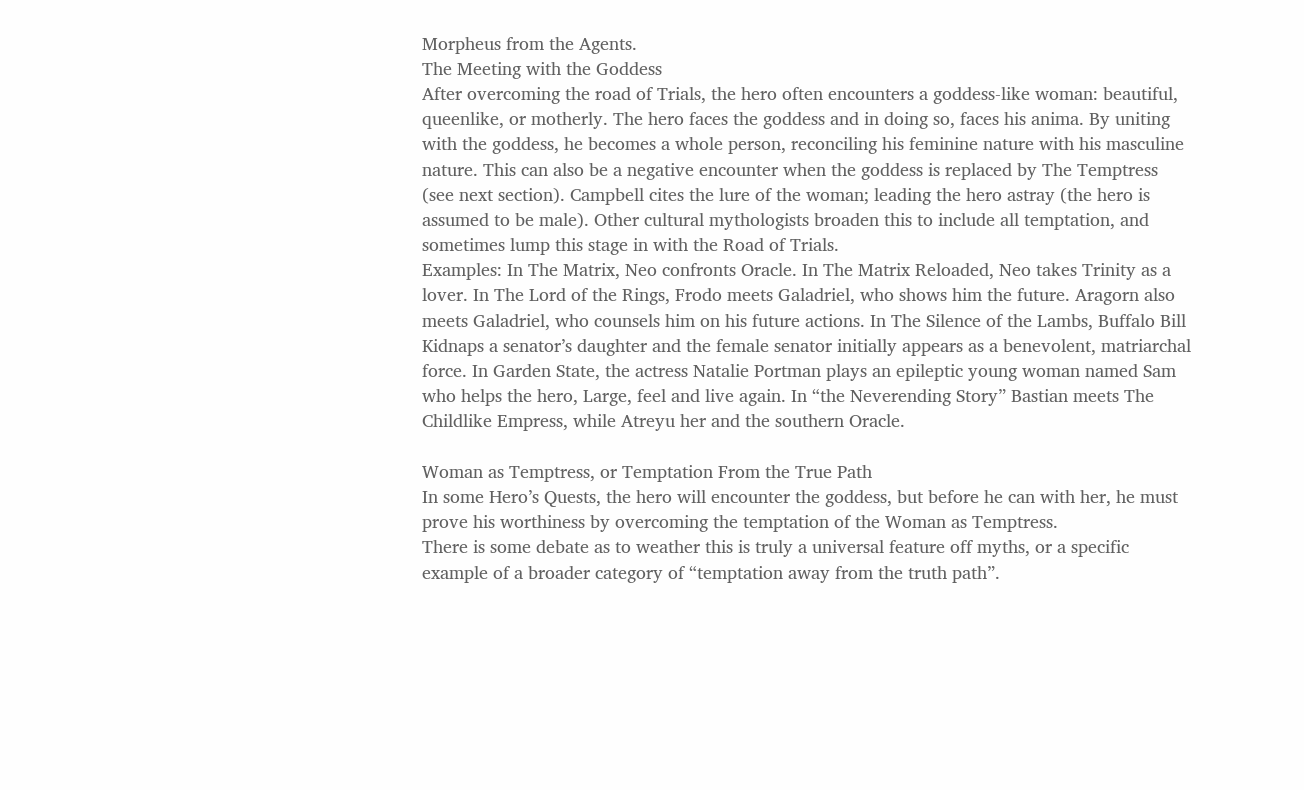Morpheus from the Agents.
The Meeting with the Goddess
After overcoming the road of Trials, the hero often encounters a goddess-like woman: beautiful, queenlike, or motherly. The hero faces the goddess and in doing so, faces his anima. By uniting with the goddess, he becomes a whole person, reconciling his feminine nature with his masculine nature. This can also be a negative encounter when the goddess is replaced by The Temptress (see next section). Campbell cites the lure of the woman; leading the hero astray (the hero is assumed to be male). Other cultural mythologists broaden this to include all temptation, and sometimes lump this stage in with the Road of Trials.
Examples: In The Matrix, Neo confronts Oracle. In The Matrix Reloaded, Neo takes Trinity as a lover. In The Lord of the Rings, Frodo meets Galadriel, who shows him the future. Aragorn also meets Galadriel, who counsels him on his future actions. In The Silence of the Lambs, Buffalo Bill Kidnaps a senator’s daughter and the female senator initially appears as a benevolent, matriarchal force. In Garden State, the actress Natalie Portman plays an epileptic young woman named Sam who helps the hero, Large, feel and live again. In “the Neverending Story” Bastian meets The Childlike Empress, while Atreyu her and the southern Oracle.

Woman as Temptress, or Temptation From the True Path
In some Hero’s Quests, the hero will encounter the goddess, but before he can with her, he must prove his worthiness by overcoming the temptation of the Woman as Temptress.
There is some debate as to weather this is truly a universal feature off myths, or a specific example of a broader category of “temptation away from the truth path”.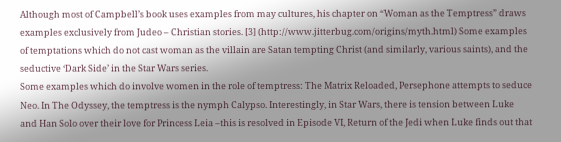Although most of Campbell’s book uses examples from may cultures, his chapter on “Woman as the Temptress” draws examples exclusively from Judeo – Christian stories. [3] (http://www.jitterbug.com/origins/myth.html) Some examples of temptations which do not cast woman as the villain are Satan tempting Christ (and similarly, various saints), and the seductive ‘Dark Side’ in the Star Wars series.
Some examples which do involve women in the role of temptress: The Matrix Reloaded, Persephone attempts to seduce Neo. In The Odyssey, the temptress is the nymph Calypso. Interestingly, in Star Wars, there is tension between Luke and Han Solo over their love for Princess Leia –this is resolved in Episode VI, Return of the Jedi when Luke finds out that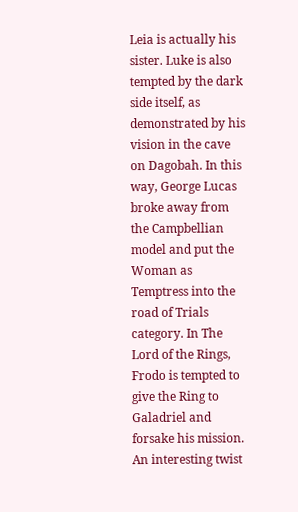Leia is actually his sister. Luke is also tempted by the dark side itself, as demonstrated by his vision in the cave on Dagobah. In this way, George Lucas broke away from the Campbellian model and put the Woman as Temptress into the road of Trials category. In The Lord of the Rings, Frodo is tempted to give the Ring to Galadriel and forsake his mission. An interesting twist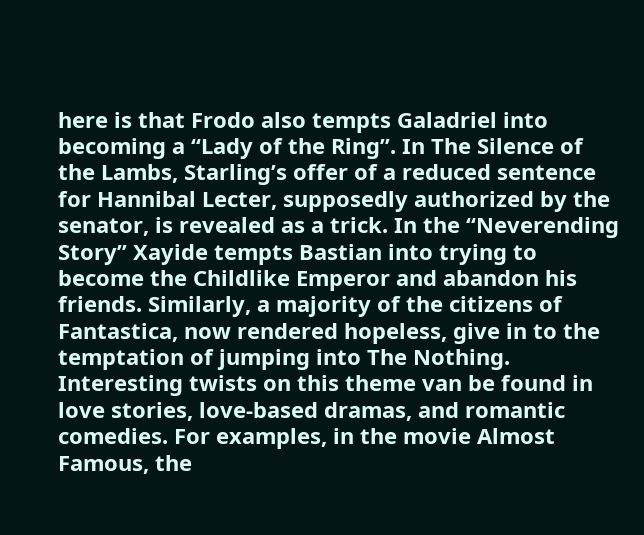here is that Frodo also tempts Galadriel into becoming a “Lady of the Ring”. In The Silence of the Lambs, Starling’s offer of a reduced sentence for Hannibal Lecter, supposedly authorized by the senator, is revealed as a trick. In the “Neverending Story” Xayide tempts Bastian into trying to become the Childlike Emperor and abandon his friends. Similarly, a majority of the citizens of Fantastica, now rendered hopeless, give in to the temptation of jumping into The Nothing.
Interesting twists on this theme van be found in love stories, love-based dramas, and romantic comedies. For examples, in the movie Almost Famous, the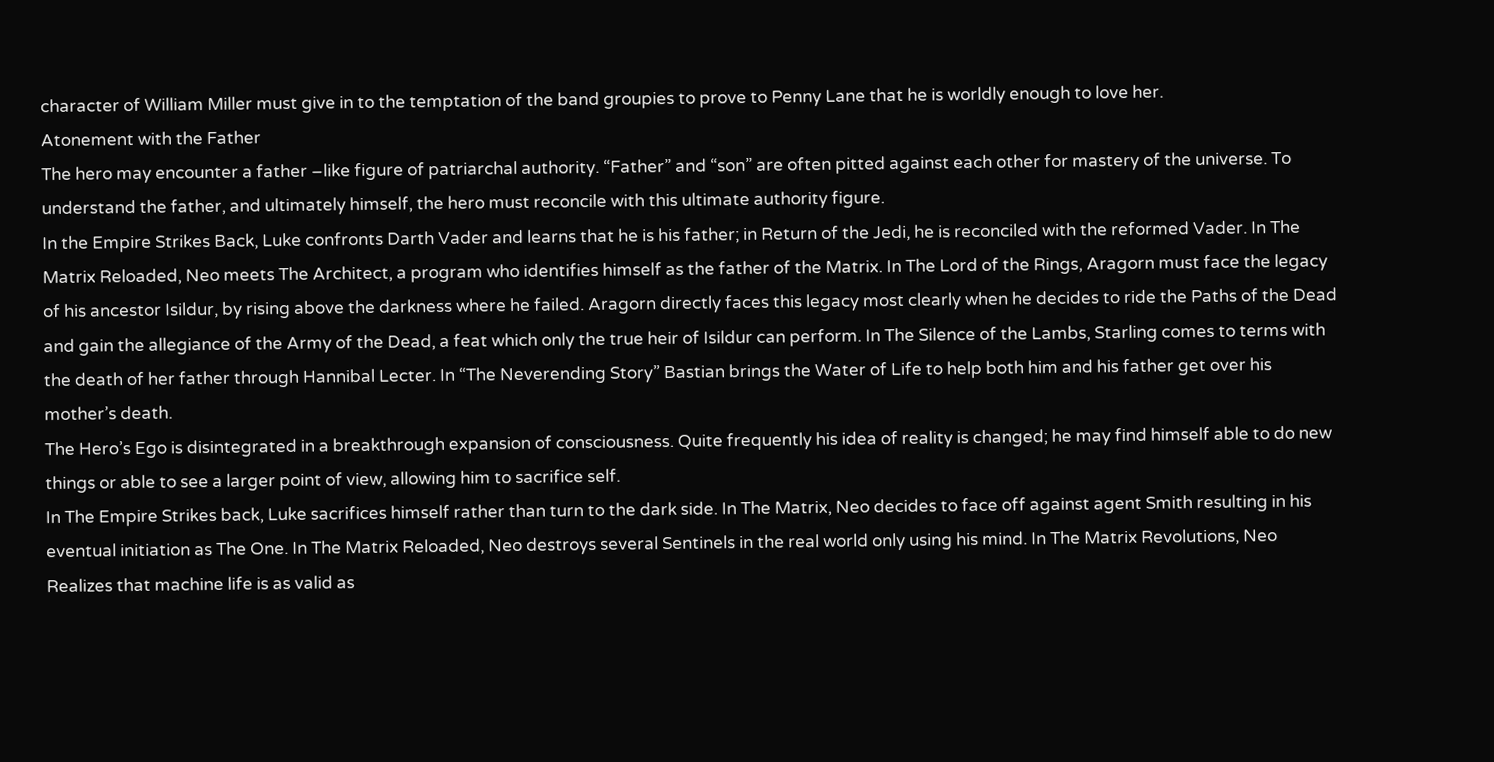character of William Miller must give in to the temptation of the band groupies to prove to Penny Lane that he is worldly enough to love her.
Atonement with the Father
The hero may encounter a father –like figure of patriarchal authority. “Father” and “son” are often pitted against each other for mastery of the universe. To understand the father, and ultimately himself, the hero must reconcile with this ultimate authority figure.
In the Empire Strikes Back, Luke confronts Darth Vader and learns that he is his father; in Return of the Jedi, he is reconciled with the reformed Vader. In The Matrix Reloaded, Neo meets The Architect, a program who identifies himself as the father of the Matrix. In The Lord of the Rings, Aragorn must face the legacy of his ancestor Isildur, by rising above the darkness where he failed. Aragorn directly faces this legacy most clearly when he decides to ride the Paths of the Dead and gain the allegiance of the Army of the Dead, a feat which only the true heir of Isildur can perform. In The Silence of the Lambs, Starling comes to terms with the death of her father through Hannibal Lecter. In “The Neverending Story” Bastian brings the Water of Life to help both him and his father get over his mother’s death.
The Hero’s Ego is disintegrated in a breakthrough expansion of consciousness. Quite frequently his idea of reality is changed; he may find himself able to do new things or able to see a larger point of view, allowing him to sacrifice self.
In The Empire Strikes back, Luke sacrifices himself rather than turn to the dark side. In The Matrix, Neo decides to face off against agent Smith resulting in his eventual initiation as The One. In The Matrix Reloaded, Neo destroys several Sentinels in the real world only using his mind. In The Matrix Revolutions, Neo Realizes that machine life is as valid as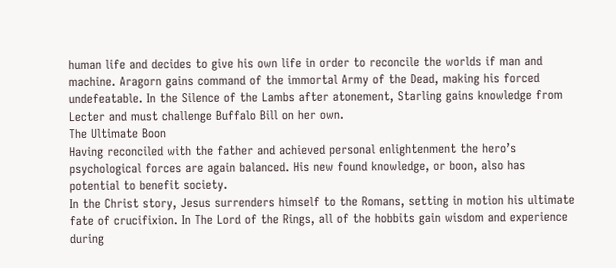human life and decides to give his own life in order to reconcile the worlds if man and machine. Aragorn gains command of the immortal Army of the Dead, making his forced undefeatable. In the Silence of the Lambs after atonement, Starling gains knowledge from Lecter and must challenge Buffalo Bill on her own.
The Ultimate Boon
Having reconciled with the father and achieved personal enlightenment the hero’s psychological forces are again balanced. His new found knowledge, or boon, also has potential to benefit society.
In the Christ story, Jesus surrenders himself to the Romans, setting in motion his ultimate fate of crucifixion. In The Lord of the Rings, all of the hobbits gain wisdom and experience during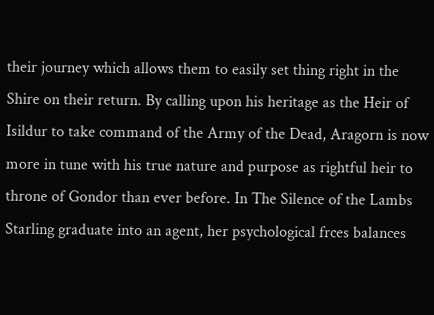their journey which allows them to easily set thing right in the Shire on their return. By calling upon his heritage as the Heir of Isildur to take command of the Army of the Dead, Aragorn is now more in tune with his true nature and purpose as rightful heir to throne of Gondor than ever before. In The Silence of the Lambs Starling graduate into an agent, her psychological frces balances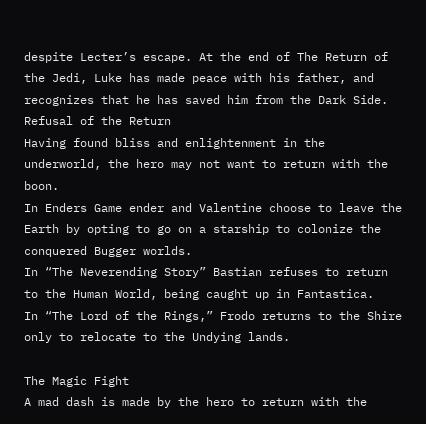despite Lecter’s escape. At the end of The Return of the Jedi, Luke has made peace with his father, and recognizes that he has saved him from the Dark Side.
Refusal of the Return
Having found bliss and enlightenment in the underworld, the hero may not want to return with the boon.
In Enders Game ender and Valentine choose to leave the Earth by opting to go on a starship to colonize the conquered Bugger worlds.
In “The Neverending Story” Bastian refuses to return to the Human World, being caught up in Fantastica.
In “The Lord of the Rings,” Frodo returns to the Shire only to relocate to the Undying lands.

The Magic Fight
A mad dash is made by the hero to return with the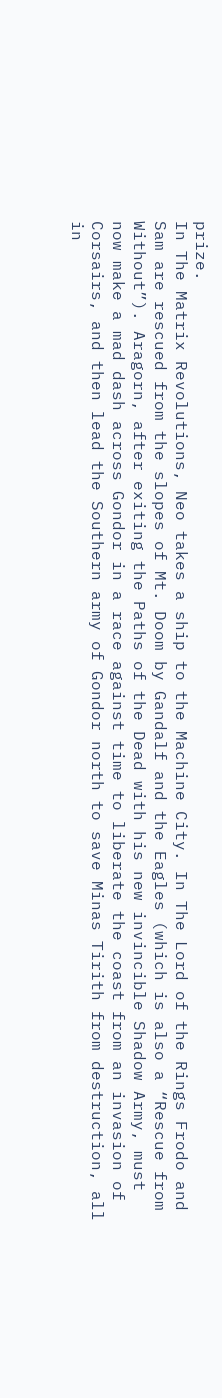prize.
In The Matrix Revolutions, Neo takes a ship to the Machine City. In The Lord of the Rings Frodo and Sam are rescued from the slopes of Mt. Doom by Gandalf and the Eagles (which is also a “Rescue from Without”). Aragorn, after exiting the Paths of the Dead with his new invincible Shadow Army, must now make a mad dash across Gondor in a race against time to liberate the coast from an invasion of Corsairs, and then lead the Southern army of Gondor north to save Minas Tirith from destruction, all in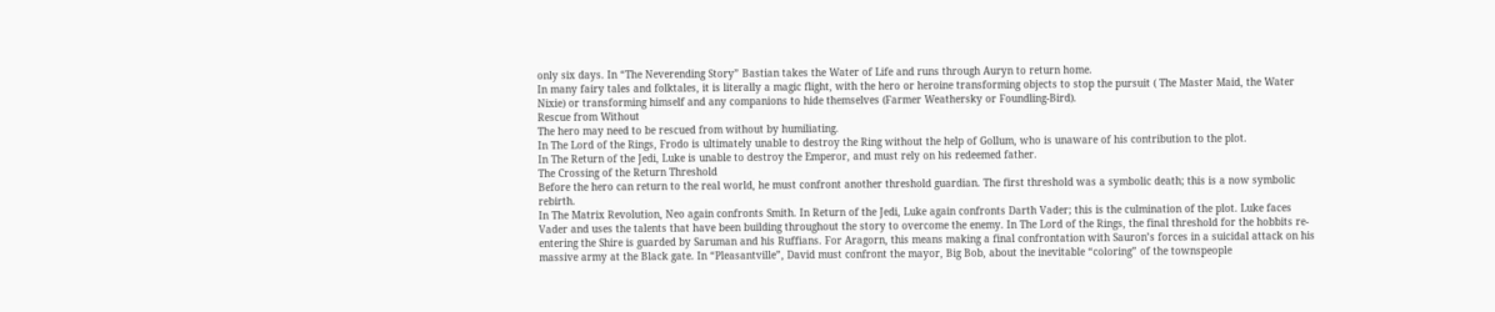only six days. In “The Neverending Story” Bastian takes the Water of Life and runs through Auryn to return home.
In many fairy tales and folktales, it is literally a magic flight, with the hero or heroine transforming objects to stop the pursuit ( The Master Maid, the Water Nixie) or transforming himself and any companions to hide themselves (Farmer Weathersky or Foundling-Bird).
Rescue from Without
The hero may need to be rescued from without by humiliating.
In The Lord of the Rings, Frodo is ultimately unable to destroy the Ring without the help of Gollum, who is unaware of his contribution to the plot.
In The Return of the Jedi, Luke is unable to destroy the Emperor, and must rely on his redeemed father.
The Crossing of the Return Threshold
Before the hero can return to the real world, he must confront another threshold guardian. The first threshold was a symbolic death; this is a now symbolic rebirth.
In The Matrix Revolution, Neo again confronts Smith. In Return of the Jedi, Luke again confronts Darth Vader; this is the culmination of the plot. Luke faces Vader and uses the talents that have been building throughout the story to overcome the enemy. In The Lord of the Rings, the final threshold for the hobbits re-entering the Shire is guarded by Saruman and his Ruffians. For Aragorn, this means making a final confrontation with Sauron’s forces in a suicidal attack on his massive army at the Black gate. In “Pleasantville”, David must confront the mayor, Big Bob, about the inevitable “coloring” of the townspeople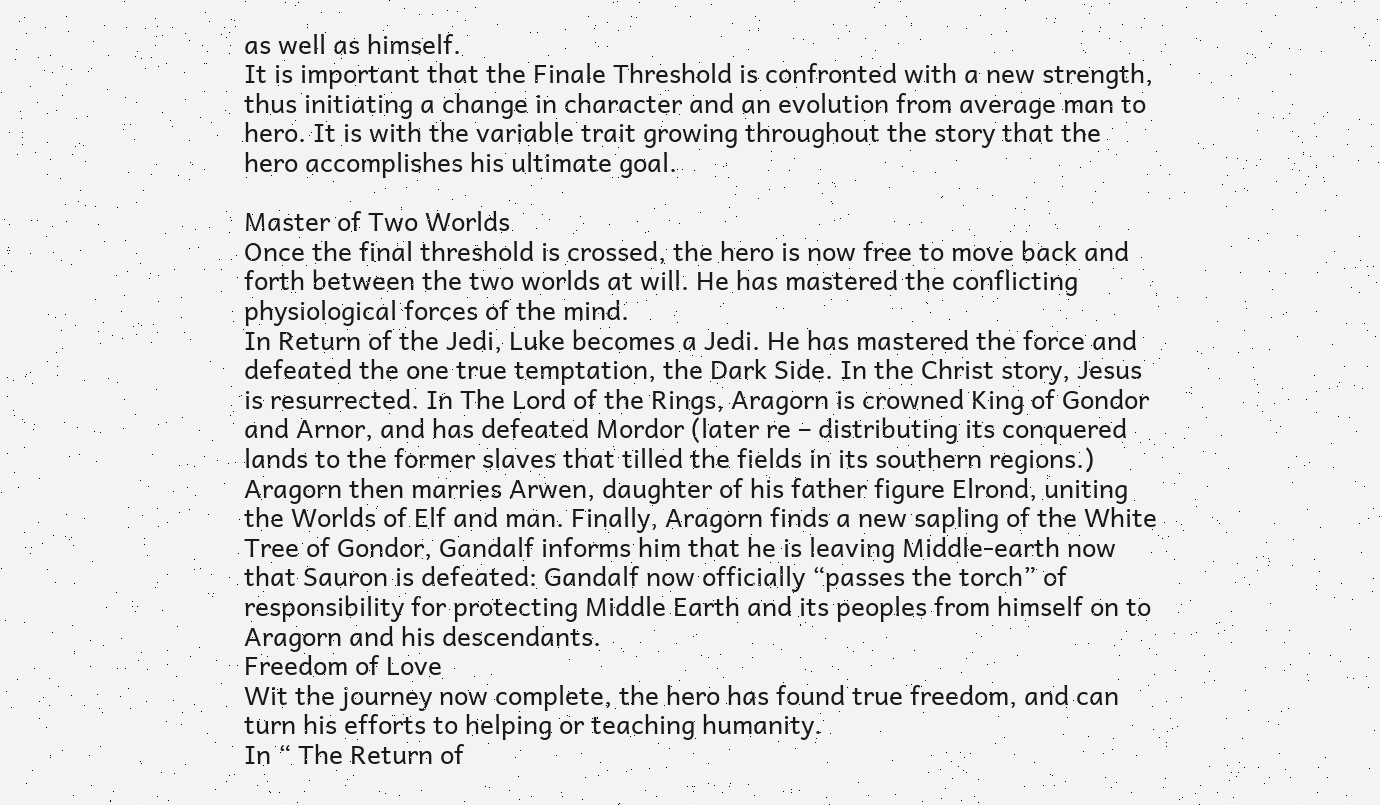as well as himself.
It is important that the Finale Threshold is confronted with a new strength, thus initiating a change in character and an evolution from average man to hero. It is with the variable trait growing throughout the story that the hero accomplishes his ultimate goal.

Master of Two Worlds
Once the final threshold is crossed, the hero is now free to move back and forth between the two worlds at will. He has mastered the conflicting physiological forces of the mind.
In Return of the Jedi, Luke becomes a Jedi. He has mastered the force and defeated the one true temptation, the Dark Side. In the Christ story, Jesus is resurrected. In The Lord of the Rings, Aragorn is crowned King of Gondor and Arnor, and has defeated Mordor (later re – distributing its conquered lands to the former slaves that tilled the fields in its southern regions.) Aragorn then marries Arwen, daughter of his father figure Elrond, uniting the Worlds of Elf and man. Finally, Aragorn finds a new sapling of the White Tree of Gondor, Gandalf informs him that he is leaving Middle-earth now that Sauron is defeated: Gandalf now officially “passes the torch” of responsibility for protecting Middle Earth and its peoples from himself on to Aragorn and his descendants.
Freedom of Love
Wit the journey now complete, the hero has found true freedom, and can turn his efforts to helping or teaching humanity.
In “ The Return of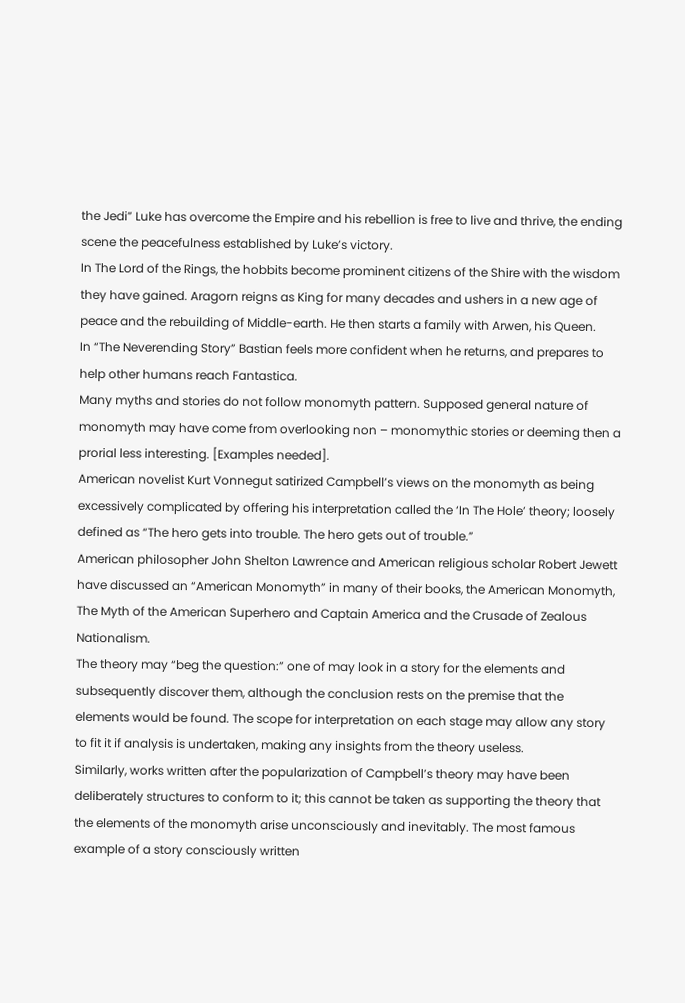the Jedi” Luke has overcome the Empire and his rebellion is free to live and thrive, the ending scene the peacefulness established by Luke’s victory.
In The Lord of the Rings, the hobbits become prominent citizens of the Shire with the wisdom they have gained. Aragorn reigns as King for many decades and ushers in a new age of peace and the rebuilding of Middle-earth. He then starts a family with Arwen, his Queen.
In “The Neverending Story” Bastian feels more confident when he returns, and prepares to help other humans reach Fantastica.
Many myths and stories do not follow monomyth pattern. Supposed general nature of monomyth may have come from overlooking non – monomythic stories or deeming then a prorial less interesting. [Examples needed].
American novelist Kurt Vonnegut satirized Campbell’s views on the monomyth as being excessively complicated by offering his interpretation called the ‘In The Hole’ theory; loosely defined as “The hero gets into trouble. The hero gets out of trouble.”
American philosopher John Shelton Lawrence and American religious scholar Robert Jewett have discussed an “American Monomyth” in many of their books, the American Monomyth, The Myth of the American Superhero and Captain America and the Crusade of Zealous Nationalism.
The theory may “beg the question:” one of may look in a story for the elements and subsequently discover them, although the conclusion rests on the premise that the elements would be found. The scope for interpretation on each stage may allow any story to fit it if analysis is undertaken, making any insights from the theory useless.
Similarly, works written after the popularization of Campbell’s theory may have been deliberately structures to conform to it; this cannot be taken as supporting the theory that the elements of the monomyth arise unconsciously and inevitably. The most famous example of a story consciously written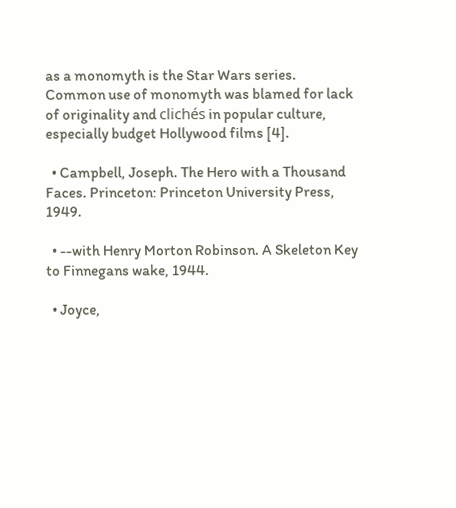as a monomyth is the Star Wars series.
Common use of monomyth was blamed for lack of originality and clichés in popular culture, especially budget Hollywood films [4].

  • Campbell, Joseph. The Hero with a Thousand Faces. Princeton: Princeton University Press, 1949.

  • --with Henry Morton Robinson. A Skeleton Key to Finnegans wake, 1944.

  • Joyce,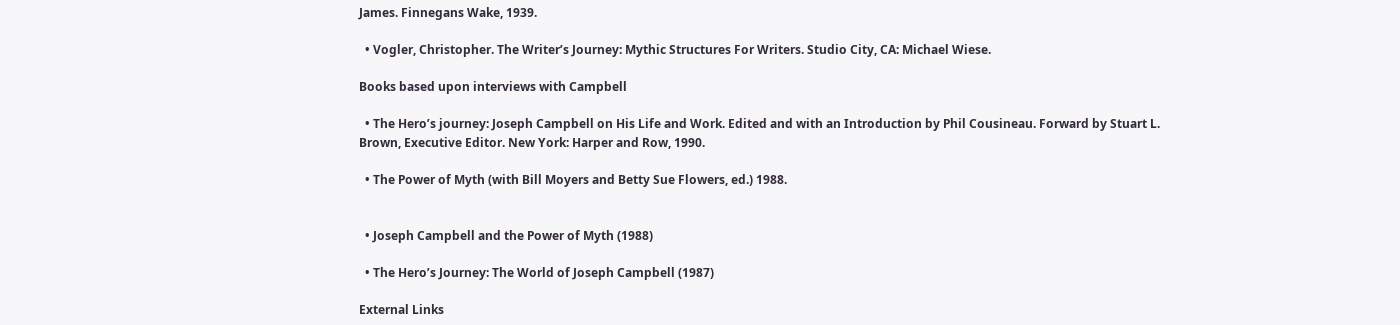James. Finnegans Wake, 1939.

  • Vogler, Christopher. The Writer’s Journey: Mythic Structures For Writers. Studio City, CA: Michael Wiese.

Books based upon interviews with Campbell

  • The Hero’s journey: Joseph Campbell on His Life and Work. Edited and with an Introduction by Phil Cousineau. Forward by Stuart L. Brown, Executive Editor. New York: Harper and Row, 1990.

  • The Power of Myth (with Bill Moyers and Betty Sue Flowers, ed.) 1988.


  • Joseph Campbell and the Power of Myth (1988)

  • The Hero’s Journey: The World of Joseph Campbell (1987)

External Links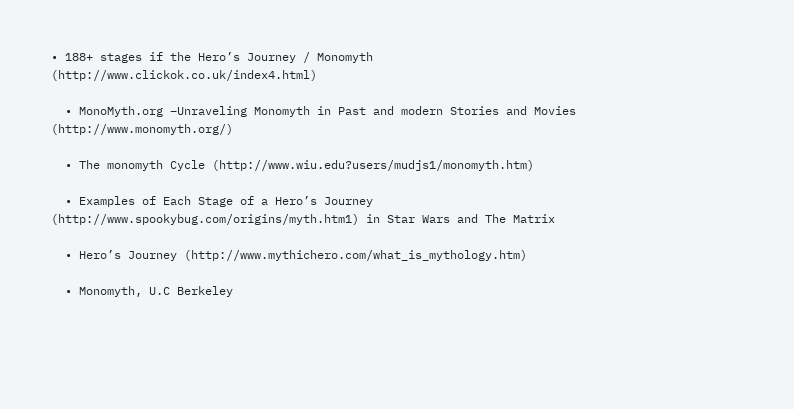• 188+ stages if the Hero’s Journey / Monomyth (http://www.clickok.co.uk/index4.html)

  • MonoMyth.org –Unraveling Monomyth in Past and modern Stories and Movies (http://www.monomyth.org/)

  • The monomyth Cycle (http://www.wiu.edu?users/mudjs1/monomyth.htm)

  • Examples of Each Stage of a Hero’s Journey (http://www.spookybug.com/origins/myth.htm1) in Star Wars and The Matrix

  • Hero’s Journey (http://www.mythichero.com/what_is_mythology.htm)

  • Monomyth, U.C Berkeley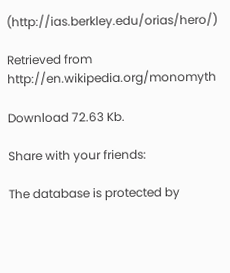(http://ias.berkley.edu/orias/hero/)

Retrieved from http://en.wikipedia.org/monomyth

Download 72.63 Kb.

Share with your friends:

The database is protected by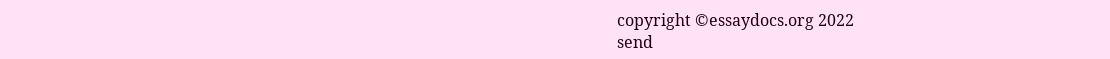copyright ©essaydocs.org 2022
send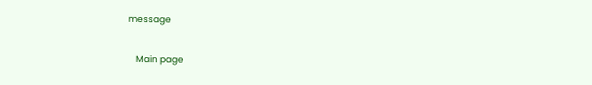message

    Main page